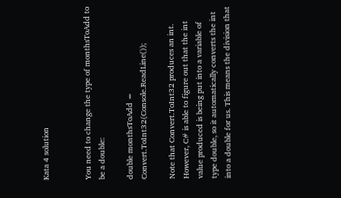Kata 4 solution


You need to change the type of monthsToAdd to be a double:

double monthsToAdd = Convert.ToInt32(Console.ReadLine());

Note that Convert.ToInt32 produces an int. However, C# is able to figure out that the int value produced is being put into a variable of type double, so it automatically converts the int into a double for us. This means the division that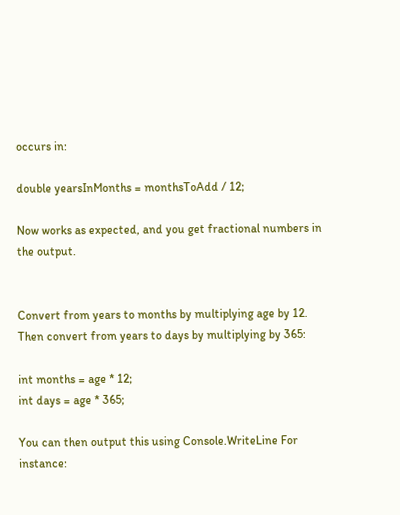occurs in:

double yearsInMonths = monthsToAdd / 12;

Now works as expected, and you get fractional numbers in the output.


Convert from years to months by multiplying age by 12. Then convert from years to days by multiplying by 365:

int months = age * 12;
int days = age * 365;

You can then output this using Console.WriteLine For instance: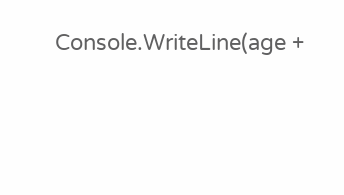Console.WriteLine(age +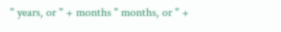" years, or " + months " months, or " +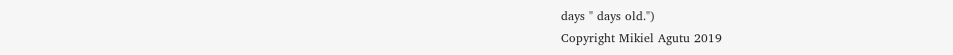days " days old.")
Copyright Mikiel Agutu 2019